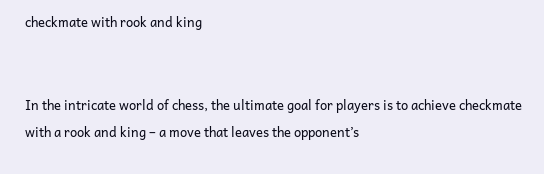checkmate with rook and king


In the intricate world of chess, the ultimate goal for players is to achieve checkmate with a rook and king – a move that leaves the opponent’s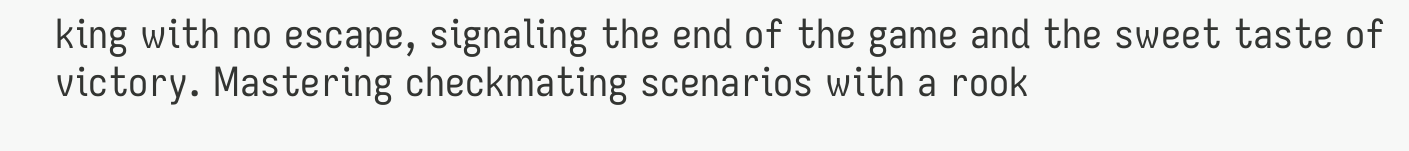king with no escape, signaling the end of the game and the sweet taste of victory. Mastering checkmating scenarios with a rook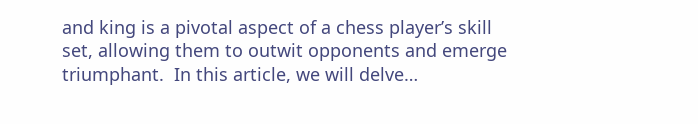and king is a pivotal aspect of a chess player’s skill set, allowing them to outwit opponents and emerge triumphant.  In this article, we will delve…